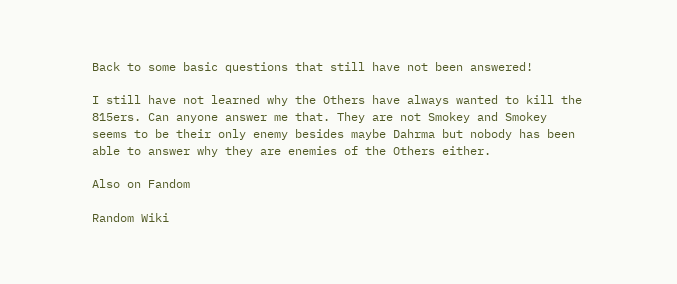Back to some basic questions that still have not been answered!

I still have not learned why the Others have always wanted to kill the 815ers. Can anyone answer me that. They are not Smokey and Smokey seems to be their only enemy besides maybe Dahrma but nobody has been able to answer why they are enemies of the Others either.

Also on Fandom

Random Wiki